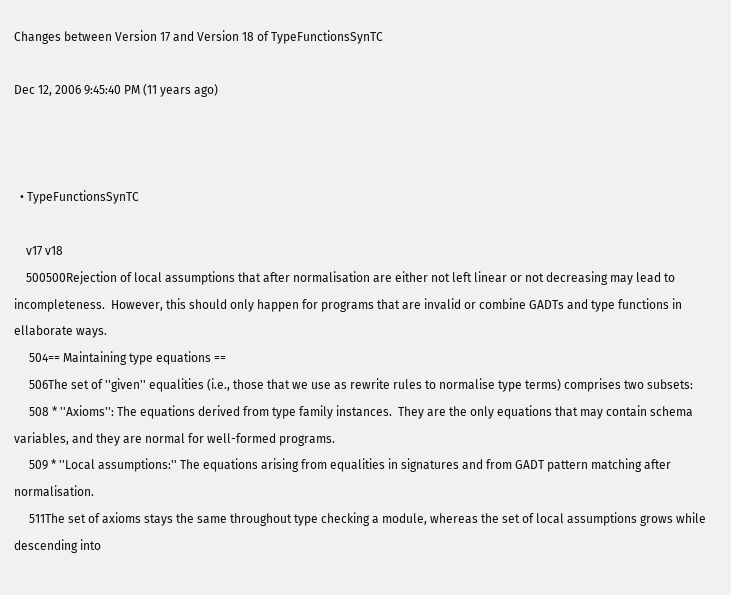Changes between Version 17 and Version 18 of TypeFunctionsSynTC

Dec 12, 2006 9:45:40 PM (11 years ago)



  • TypeFunctionsSynTC

    v17 v18
    500500Rejection of local assumptions that after normalisation are either not left linear or not decreasing may lead to incompleteness.  However, this should only happen for programs that are invalid or combine GADTs and type functions in ellaborate ways.
     504== Maintaining type equations ==
     506The set of ''given'' equalities (i.e., those that we use as rewrite rules to normalise type terms) comprises two subsets:
     508 * ''Axioms'': The equations derived from type family instances.  They are the only equations that may contain schema variables, and they are normal for well-formed programs.
     509 * ''Local assumptions:'' The equations arising from equalities in signatures and from GADT pattern matching after normalisation.
     511The set of axioms stays the same throughout type checking a module, whereas the set of local assumptions grows while descending into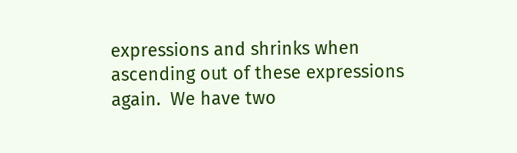expressions and shrinks when ascending out of these expressions again.  We have two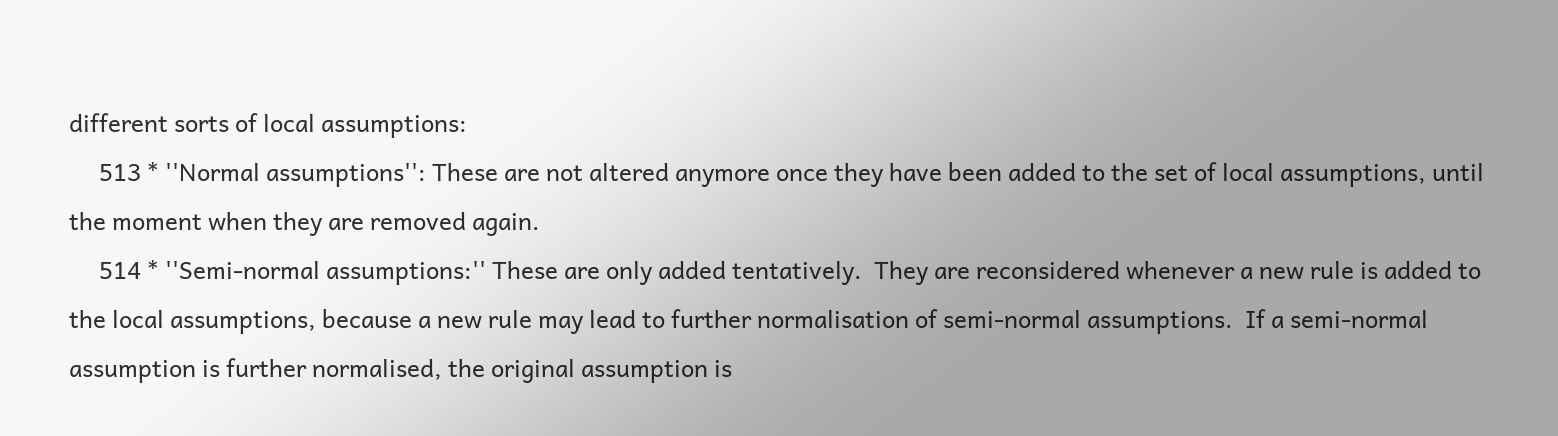different sorts of local assumptions:
     513 * ''Normal assumptions'': These are not altered anymore once they have been added to the set of local assumptions, until the moment when they are removed again.
     514 * ''Semi-normal assumptions:'' These are only added tentatively.  They are reconsidered whenever a new rule is added to the local assumptions, because a new rule may lead to further normalisation of semi-normal assumptions.  If a semi-normal assumption is further normalised, the original assumption is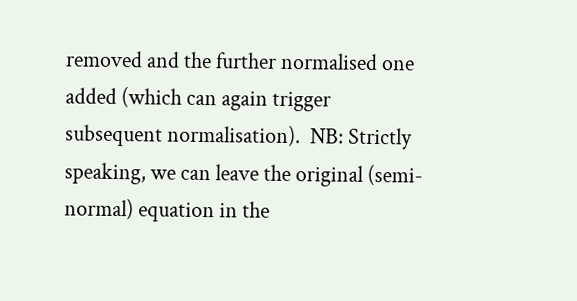removed and the further normalised one added (which can again trigger subsequent normalisation).  NB: Strictly speaking, we can leave the original (semi-normal) equation in the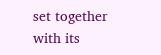set together with its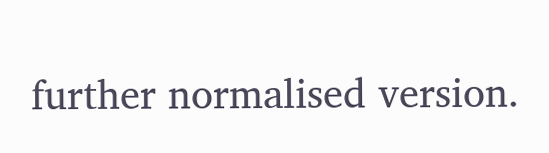further normalised version.